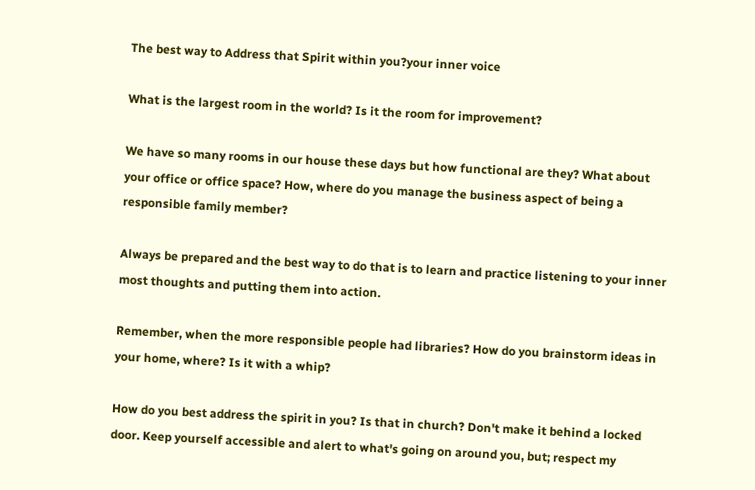The best way to Address that Spirit within you?your inner voice

What is the largest room in the world? Is it the room for improvement?

We have so many rooms in our house these days but how functional are they? What about your office or office space? How, where do you manage the business aspect of being a responsible family member?

Always be prepared and the best way to do that is to learn and practice listening to your inner most thoughts and putting them into action.

Remember, when the more responsible people had libraries? How do you brainstorm ideas in your home, where? Is it with a whip?

How do you best address the spirit in you? Is that in church? Don't make it behind a locked door. Keep yourself accessible and alert to what's going on around you, but; respect my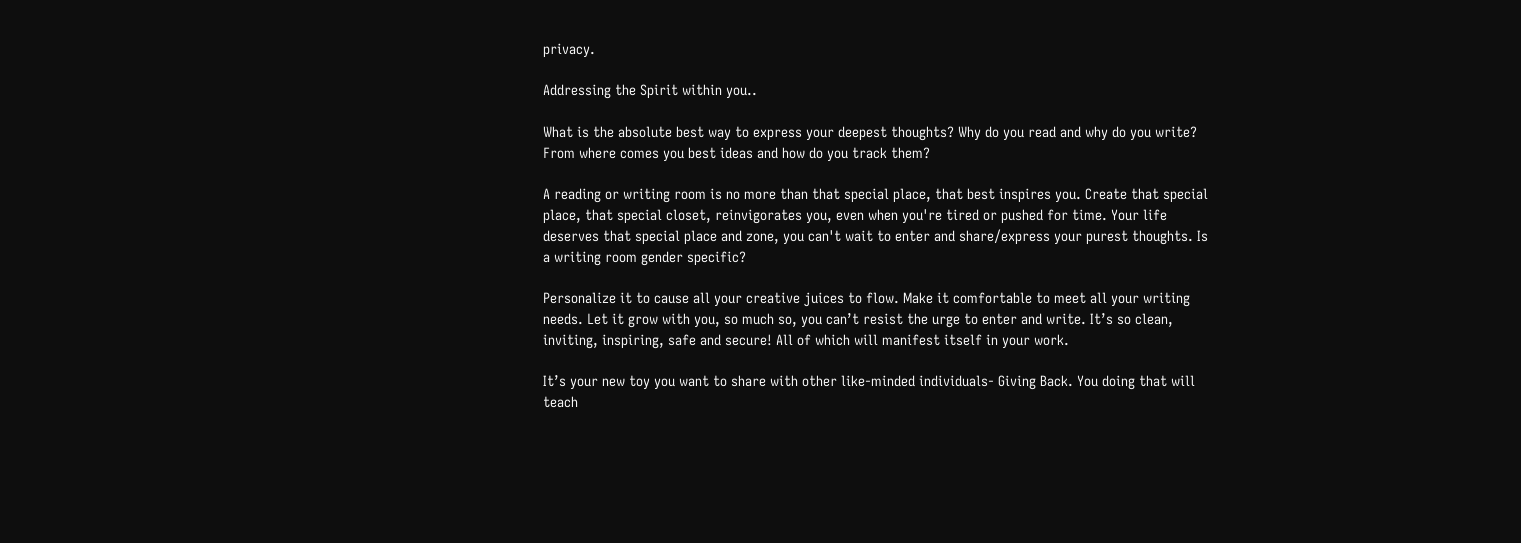privacy.

Addressing the Spirit within you..

What is the absolute best way to express your deepest thoughts? Why do you read and why do you write? From where comes you best ideas and how do you track them?

A reading or writing room is no more than that special place, that best inspires you. Create that special place, that special closet, reinvigorates you, even when you're tired or pushed for time. Your life deserves that special place and zone, you can't wait to enter and share/express your purest thoughts. Is a writing room gender specific?

Personalize it to cause all your creative juices to flow. Make it comfortable to meet all your writing needs. Let it grow with you, so much so, you can’t resist the urge to enter and write. It’s so clean, inviting, inspiring, safe and secure! All of which will manifest itself in your work.

It’s your new toy you want to share with other like-minded individuals- Giving Back. You doing that will teach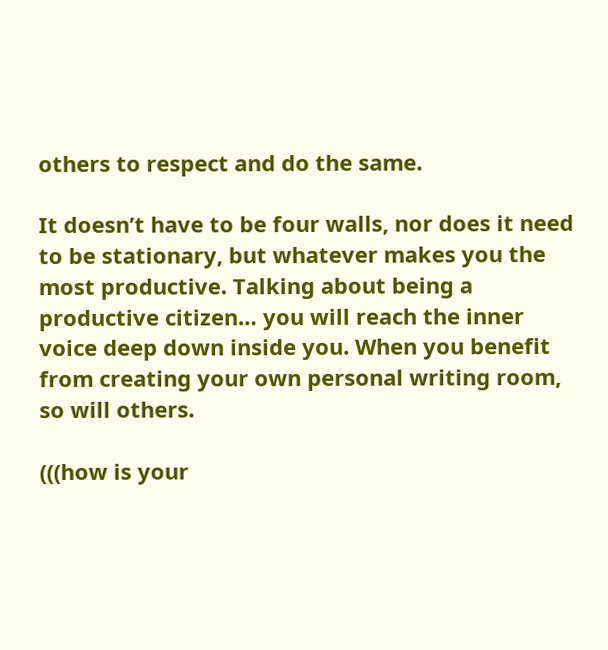others to respect and do the same.

It doesn’t have to be four walls, nor does it need to be stationary, but whatever makes you the most productive. Talking about being a productive citizen… you will reach the inner voice deep down inside you. When you benefit from creating your own personal writing room, so will others.

(((how is your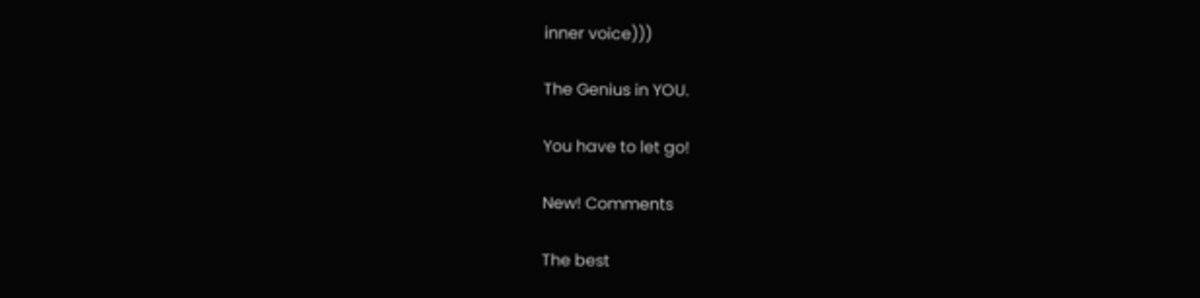inner voice)))

The Genius in YOU.

You have to let go!

New! Comments

The best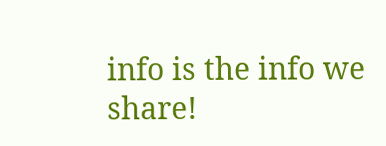info is the info we share!